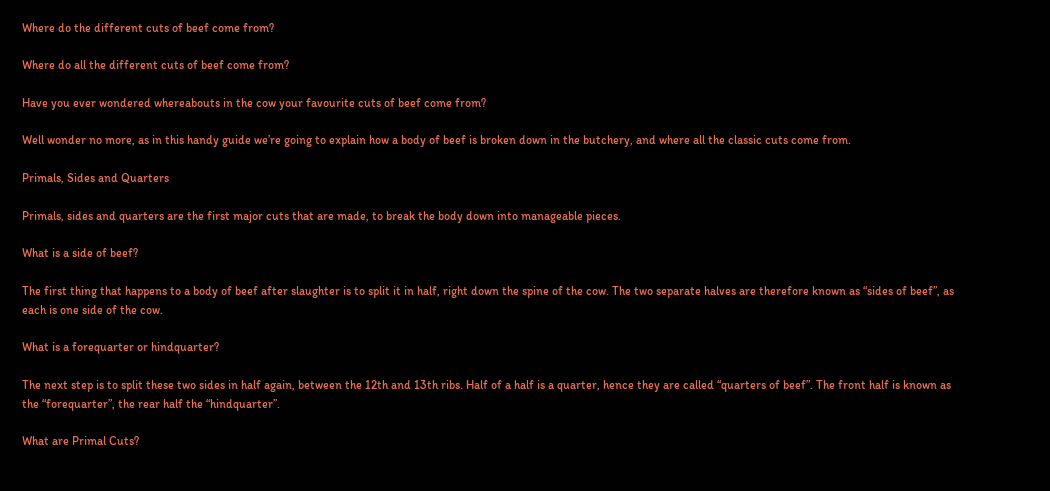Where do the different cuts of beef come from?

Where do all the different cuts of beef come from?

Have you ever wondered whereabouts in the cow your favourite cuts of beef come from?

Well wonder no more, as in this handy guide we’re going to explain how a body of beef is broken down in the butchery, and where all the classic cuts come from.

Primals, Sides and Quarters

Primals, sides and quarters are the first major cuts that are made, to break the body down into manageable pieces.

What is a side of beef?

The first thing that happens to a body of beef after slaughter is to split it in half, right down the spine of the cow. The two separate halves are therefore known as “sides of beef”, as each is one side of the cow.

What is a forequarter or hindquarter?

The next step is to split these two sides in half again, between the 12th and 13th ribs. Half of a half is a quarter, hence they are called “quarters of beef”. The front half is known as the “forequarter”, the rear half the “hindquarter”.

What are Primal Cuts?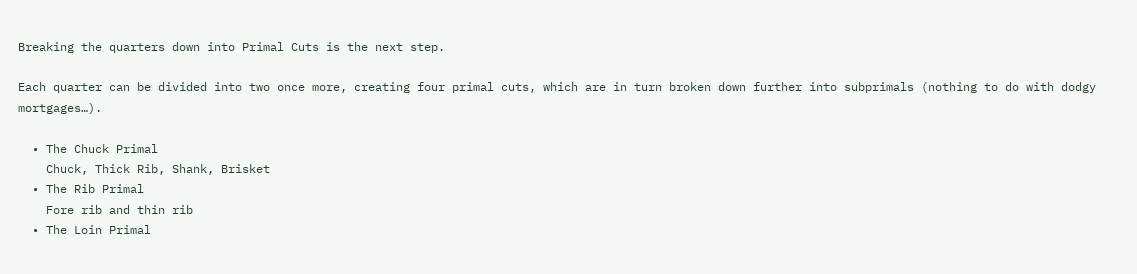Breaking the quarters down into Primal Cuts is the next step.

Each quarter can be divided into two once more, creating four primal cuts, which are in turn broken down further into subprimals (nothing to do with dodgy mortgages…).

  • The Chuck Primal
    Chuck, Thick Rib, Shank, Brisket
  • The Rib Primal
    Fore rib and thin rib
  • The Loin Primal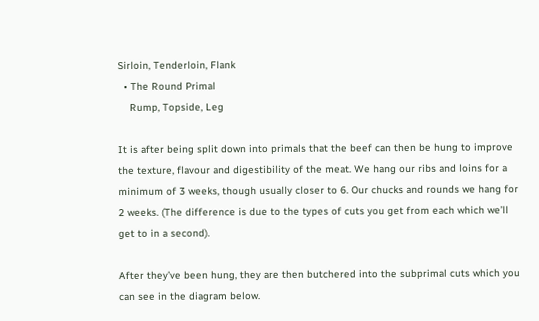Sirloin, Tenderloin, Flank
  • The Round Primal
    Rump, Topside, Leg

It is after being split down into primals that the beef can then be hung to improve the texture, flavour and digestibility of the meat. We hang our ribs and loins for a minimum of 3 weeks, though usually closer to 6. Our chucks and rounds we hang for 2 weeks. (The difference is due to the types of cuts you get from each which we’ll get to in a second).

After they’ve been hung, they are then butchered into the subprimal cuts which you can see in the diagram below.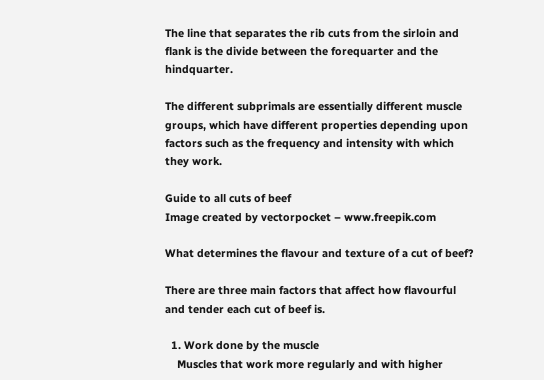The line that separates the rib cuts from the sirloin and flank is the divide between the forequarter and the hindquarter.

The different subprimals are essentially different muscle groups, which have different properties depending upon factors such as the frequency and intensity with which they work.

Guide to all cuts of beef
Image created by vectorpocket – www.freepik.com

What determines the flavour and texture of a cut of beef?

There are three main factors that affect how flavourful and tender each cut of beef is.

  1. Work done by the muscle
    Muscles that work more regularly and with higher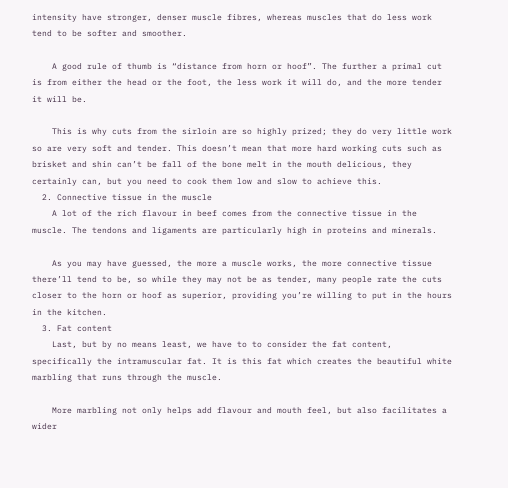intensity have stronger, denser muscle fibres, whereas muscles that do less work tend to be softer and smoother.

    A good rule of thumb is “distance from horn or hoof”. The further a primal cut is from either the head or the foot, the less work it will do, and the more tender it will be.

    This is why cuts from the sirloin are so highly prized; they do very little work so are very soft and tender. This doesn’t mean that more hard working cuts such as brisket and shin can’t be fall of the bone melt in the mouth delicious, they certainly can, but you need to cook them low and slow to achieve this.
  2. Connective tissue in the muscle
    A lot of the rich flavour in beef comes from the connective tissue in the muscle. The tendons and ligaments are particularly high in proteins and minerals.

    As you may have guessed, the more a muscle works, the more connective tissue there’ll tend to be, so while they may not be as tender, many people rate the cuts closer to the horn or hoof as superior, providing you’re willing to put in the hours in the kitchen.
  3. Fat content
    Last, but by no means least, we have to to consider the fat content, specifically the intramuscular fat. It is this fat which creates the beautiful white marbling that runs through the muscle.

    More marbling not only helps add flavour and mouth feel, but also facilitates a wider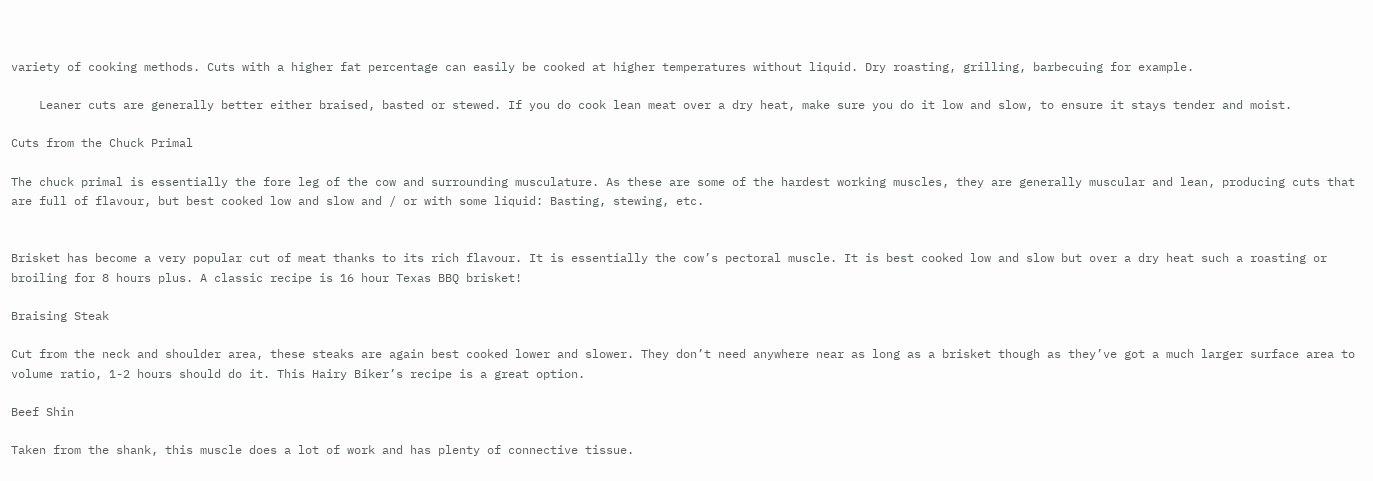variety of cooking methods. Cuts with a higher fat percentage can easily be cooked at higher temperatures without liquid. Dry roasting, grilling, barbecuing for example.

    Leaner cuts are generally better either braised, basted or stewed. If you do cook lean meat over a dry heat, make sure you do it low and slow, to ensure it stays tender and moist.

Cuts from the Chuck Primal

The chuck primal is essentially the fore leg of the cow and surrounding musculature. As these are some of the hardest working muscles, they are generally muscular and lean, producing cuts that are full of flavour, but best cooked low and slow and / or with some liquid: Basting, stewing, etc.


Brisket has become a very popular cut of meat thanks to its rich flavour. It is essentially the cow’s pectoral muscle. It is best cooked low and slow but over a dry heat such a roasting or broiling for 8 hours plus. A classic recipe is 16 hour Texas BBQ brisket!

Braising Steak

Cut from the neck and shoulder area, these steaks are again best cooked lower and slower. They don’t need anywhere near as long as a brisket though as they’ve got a much larger surface area to volume ratio, 1-2 hours should do it. This Hairy Biker’s recipe is a great option.

Beef Shin

Taken from the shank, this muscle does a lot of work and has plenty of connective tissue.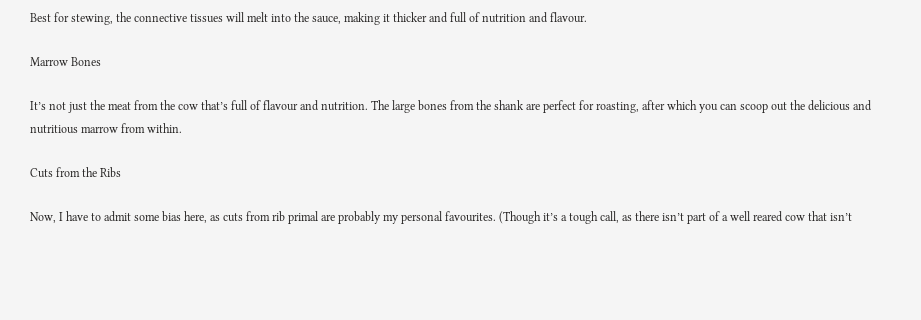Best for stewing, the connective tissues will melt into the sauce, making it thicker and full of nutrition and flavour.

Marrow Bones

It’s not just the meat from the cow that’s full of flavour and nutrition. The large bones from the shank are perfect for roasting, after which you can scoop out the delicious and nutritious marrow from within.

Cuts from the Ribs

Now, I have to admit some bias here, as cuts from rib primal are probably my personal favourites. (Though it’s a tough call, as there isn’t part of a well reared cow that isn’t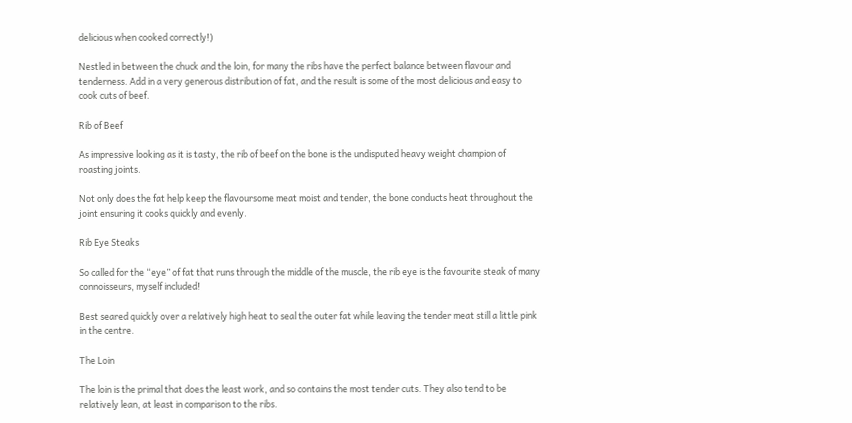delicious when cooked correctly!)

Nestled in between the chuck and the loin, for many the ribs have the perfect balance between flavour and tenderness. Add in a very generous distribution of fat, and the result is some of the most delicious and easy to cook cuts of beef.

Rib of Beef

As impressive looking as it is tasty, the rib of beef on the bone is the undisputed heavy weight champion of roasting joints.

Not only does the fat help keep the flavoursome meat moist and tender, the bone conducts heat throughout the joint ensuring it cooks quickly and evenly.

Rib Eye Steaks

So called for the “eye” of fat that runs through the middle of the muscle, the rib eye is the favourite steak of many connoisseurs, myself included!

Best seared quickly over a relatively high heat to seal the outer fat while leaving the tender meat still a little pink in the centre.

The Loin

The loin is the primal that does the least work, and so contains the most tender cuts. They also tend to be relatively lean, at least in comparison to the ribs.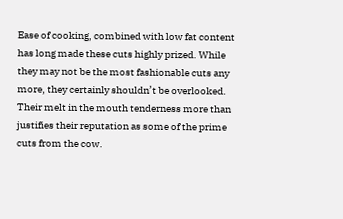Ease of cooking, combined with low fat content has long made these cuts highly prized. While they may not be the most fashionable cuts any more, they certainly shouldn’t be overlooked. Their melt in the mouth tenderness more than justifies their reputation as some of the prime cuts from the cow.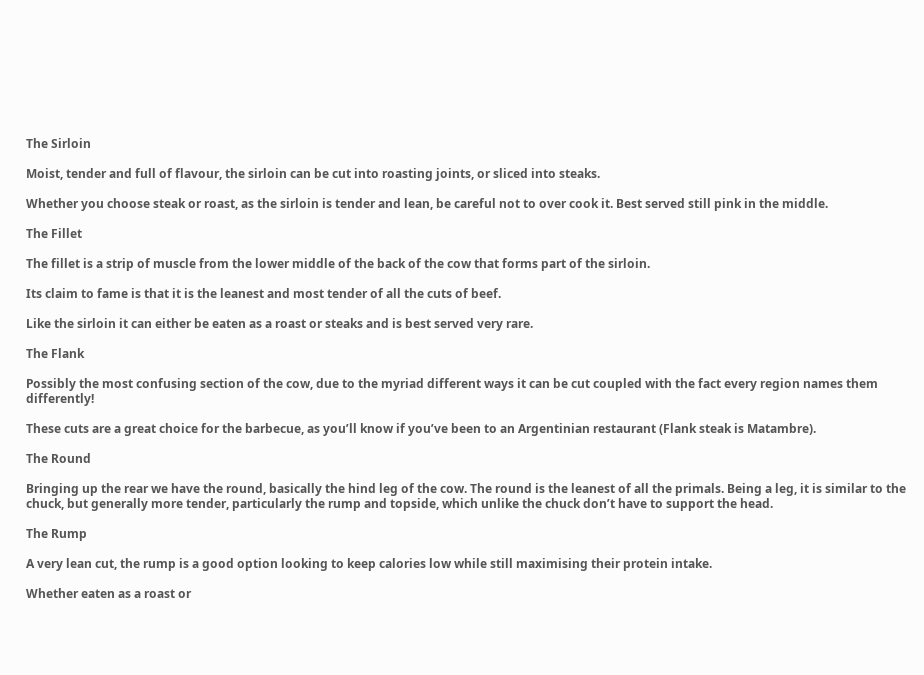The Sirloin

Moist, tender and full of flavour, the sirloin can be cut into roasting joints, or sliced into steaks.

Whether you choose steak or roast, as the sirloin is tender and lean, be careful not to over cook it. Best served still pink in the middle.

The Fillet

The fillet is a strip of muscle from the lower middle of the back of the cow that forms part of the sirloin.

Its claim to fame is that it is the leanest and most tender of all the cuts of beef.

Like the sirloin it can either be eaten as a roast or steaks and is best served very rare.

The Flank

Possibly the most confusing section of the cow, due to the myriad different ways it can be cut coupled with the fact every region names them differently!

These cuts are a great choice for the barbecue, as you’ll know if you’ve been to an Argentinian restaurant (Flank steak is Matambre).

The Round

Bringing up the rear we have the round, basically the hind leg of the cow. The round is the leanest of all the primals. Being a leg, it is similar to the chuck, but generally more tender, particularly the rump and topside, which unlike the chuck don’t have to support the head.

The Rump

A very lean cut, the rump is a good option looking to keep calories low while still maximising their protein intake.

Whether eaten as a roast or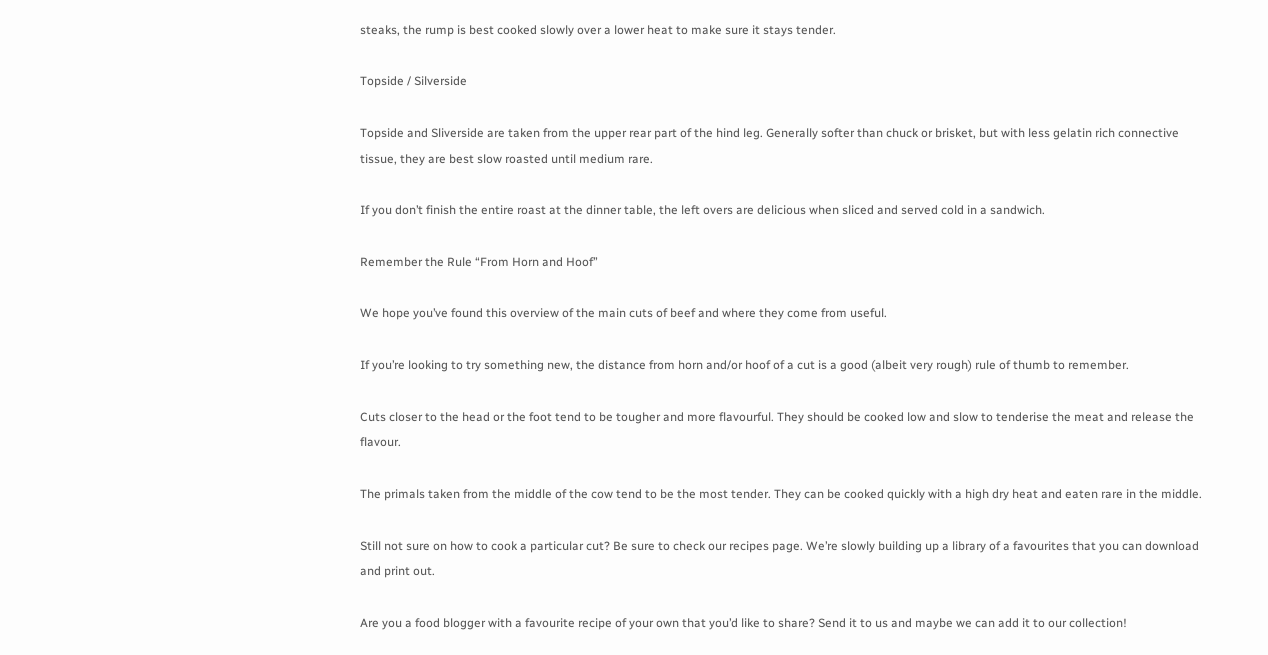steaks, the rump is best cooked slowly over a lower heat to make sure it stays tender.

Topside / Silverside

Topside and Sliverside are taken from the upper rear part of the hind leg. Generally softer than chuck or brisket, but with less gelatin rich connective tissue, they are best slow roasted until medium rare.

If you don’t finish the entire roast at the dinner table, the left overs are delicious when sliced and served cold in a sandwich.

Remember the Rule “From Horn and Hoof”

We hope you’ve found this overview of the main cuts of beef and where they come from useful.

If you’re looking to try something new, the distance from horn and/or hoof of a cut is a good (albeit very rough) rule of thumb to remember.

Cuts closer to the head or the foot tend to be tougher and more flavourful. They should be cooked low and slow to tenderise the meat and release the flavour.

The primals taken from the middle of the cow tend to be the most tender. They can be cooked quickly with a high dry heat and eaten rare in the middle.

Still not sure on how to cook a particular cut? Be sure to check our recipes page. We’re slowly building up a library of a favourites that you can download and print out.

Are you a food blogger with a favourite recipe of your own that you’d like to share? Send it to us and maybe we can add it to our collection!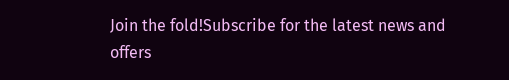Join the fold!Subscribe for the latest news and offers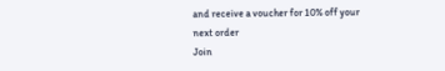and receive a voucher for 10% off your next order
Join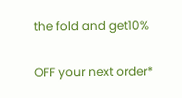the fold and get10%

OFF your next order*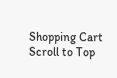Shopping Cart
Scroll to Top